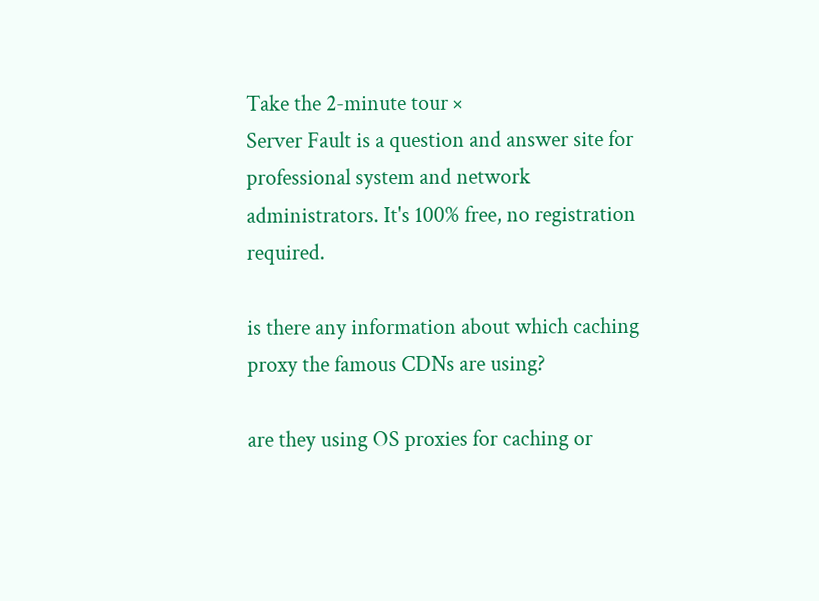Take the 2-minute tour ×
Server Fault is a question and answer site for professional system and network administrators. It's 100% free, no registration required.

is there any information about which caching proxy the famous CDNs are using?

are they using OS proxies for caching or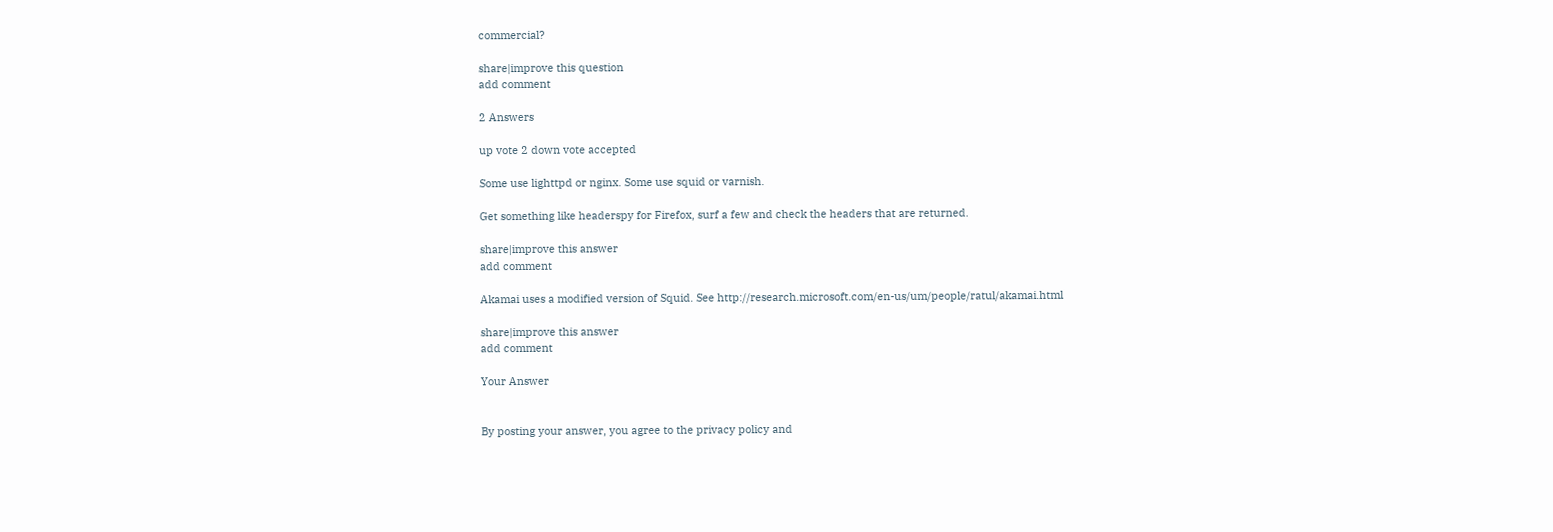commercial?

share|improve this question
add comment

2 Answers

up vote 2 down vote accepted

Some use lighttpd or nginx. Some use squid or varnish.

Get something like headerspy for Firefox, surf a few and check the headers that are returned.

share|improve this answer
add comment

Akamai uses a modified version of Squid. See http://research.microsoft.com/en-us/um/people/ratul/akamai.html

share|improve this answer
add comment

Your Answer


By posting your answer, you agree to the privacy policy and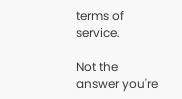terms of service.

Not the answer you're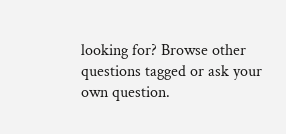looking for? Browse other questions tagged or ask your own question.